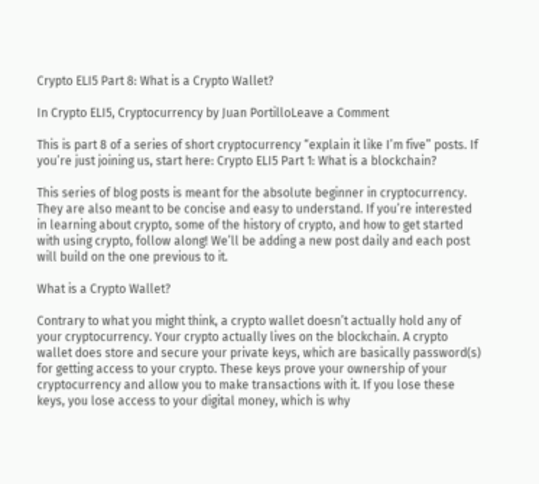Crypto ELI5 Part 8: What is a Crypto Wallet?

In Crypto ELI5, Cryptocurrency by Juan PortilloLeave a Comment

This is part 8 of a series of short cryptocurrency “explain it like I’m five” posts. If you’re just joining us, start here: Crypto ELI5 Part 1: What is a blockchain?

This series of blog posts is meant for the absolute beginner in cryptocurrency. They are also meant to be concise and easy to understand. If you’re interested in learning about crypto, some of the history of crypto, and how to get started with using crypto, follow along! We’ll be adding a new post daily and each post will build on the one previous to it.

What is a Crypto Wallet?

Contrary to what you might think, a crypto wallet doesn’t actually hold any of your cryptocurrency. Your crypto actually lives on the blockchain. A crypto wallet does store and secure your private keys, which are basically password(s) for getting access to your crypto. These keys prove your ownership of your cryptocurrency and allow you to make transactions with it. If you lose these keys, you lose access to your digital money, which is why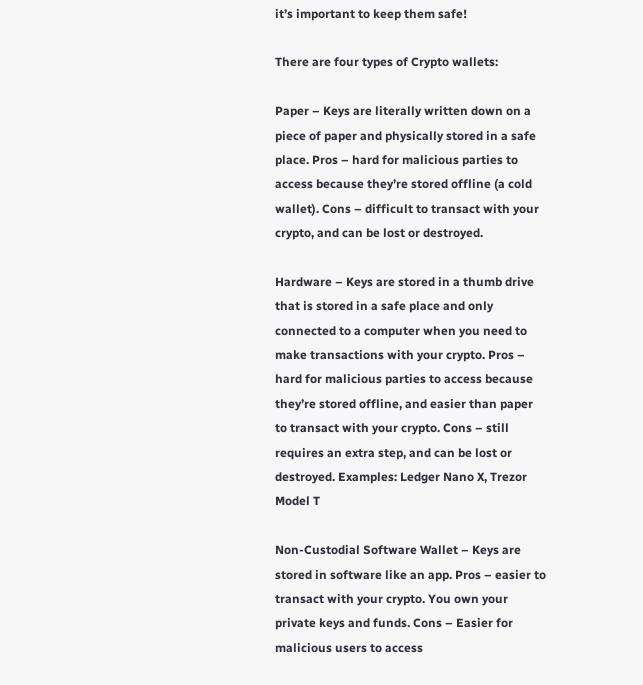it’s important to keep them safe!

There are four types of Crypto wallets:

Paper – Keys are literally written down on a piece of paper and physically stored in a safe place. Pros – hard for malicious parties to access because they’re stored offline (a cold wallet). Cons – difficult to transact with your crypto, and can be lost or destroyed.

Hardware – Keys are stored in a thumb drive that is stored in a safe place and only connected to a computer when you need to make transactions with your crypto. Pros – hard for malicious parties to access because they’re stored offline, and easier than paper to transact with your crypto. Cons – still requires an extra step, and can be lost or destroyed. Examples: Ledger Nano X, Trezor Model T

Non-Custodial Software Wallet – Keys are stored in software like an app. Pros – easier to transact with your crypto. You own your private keys and funds. Cons – Easier for malicious users to access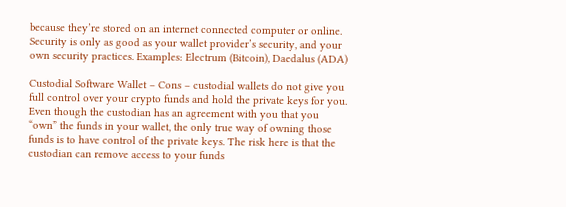because they’re stored on an internet connected computer or online. Security is only as good as your wallet provider’s security, and your own security practices. Examples: Electrum (Bitcoin), Daedalus (ADA)

Custodial Software Wallet – Cons – custodial wallets do not give you full control over your crypto funds and hold the private keys for you. Even though the custodian has an agreement with you that you “own” the funds in your wallet, the only true way of owning those funds is to have control of the private keys. The risk here is that the custodian can remove access to your funds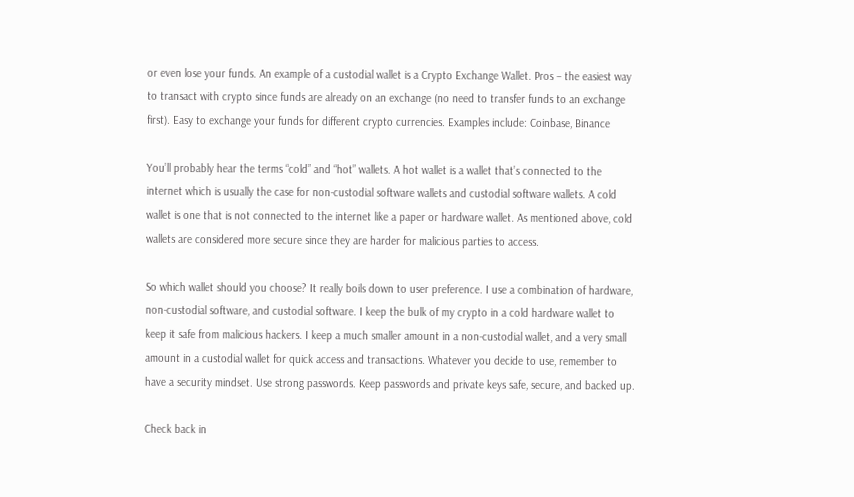or even lose your funds. An example of a custodial wallet is a Crypto Exchange Wallet. Pros – the easiest way to transact with crypto since funds are already on an exchange (no need to transfer funds to an exchange first). Easy to exchange your funds for different crypto currencies. Examples include: Coinbase, Binance

You’ll probably hear the terms “cold” and “hot” wallets. A hot wallet is a wallet that’s connected to the internet which is usually the case for non-custodial software wallets and custodial software wallets. A cold wallet is one that is not connected to the internet like a paper or hardware wallet. As mentioned above, cold wallets are considered more secure since they are harder for malicious parties to access.

So which wallet should you choose? It really boils down to user preference. I use a combination of hardware, non-custodial software, and custodial software. I keep the bulk of my crypto in a cold hardware wallet to keep it safe from malicious hackers. I keep a much smaller amount in a non-custodial wallet, and a very small amount in a custodial wallet for quick access and transactions. Whatever you decide to use, remember to have a security mindset. Use strong passwords. Keep passwords and private keys safe, secure, and backed up.

Check back in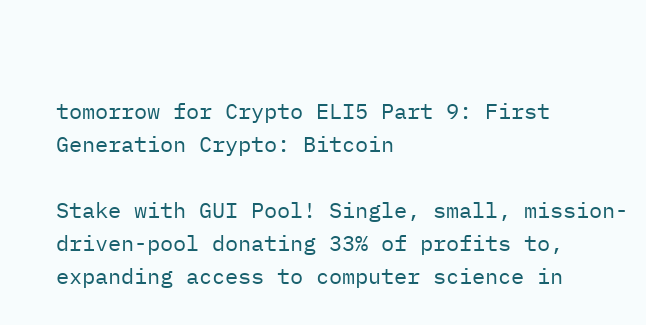tomorrow for Crypto ELI5 Part 9: First Generation Crypto: Bitcoin

Stake with GUI Pool! Single, small, mission-driven-pool donating 33% of profits to, expanding access to computer science in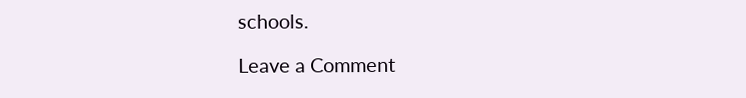schools.

Leave a Comment